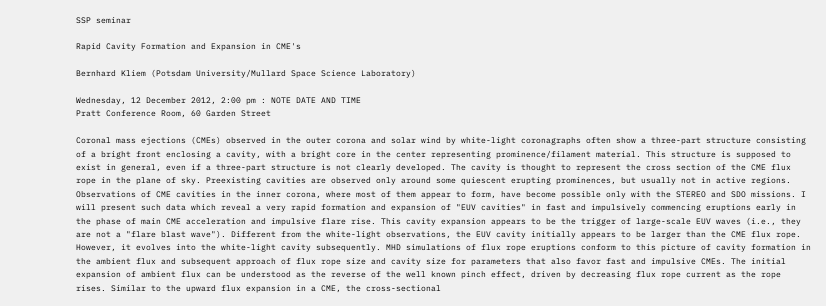SSP seminar

Rapid Cavity Formation and Expansion in CME's

Bernhard Kliem (Potsdam University/Mullard Space Science Laboratory)

Wednesday, 12 December 2012, 2:00 pm : NOTE DATE AND TIME
Pratt Conference Room, 60 Garden Street

Coronal mass ejections (CMEs) observed in the outer corona and solar wind by white-light coronagraphs often show a three-part structure consisting of a bright front enclosing a cavity, with a bright core in the center representing prominence/filament material. This structure is supposed to exist in general, even if a three-part structure is not clearly developed. The cavity is thought to represent the cross section of the CME flux rope in the plane of sky. Preexisting cavities are observed only around some quiescent erupting prominences, but usually not in active regions. Observations of CME cavities in the inner corona, where most of them appear to form, have become possible only with the STEREO and SDO missions. I will present such data which reveal a very rapid formation and expansion of "EUV cavities" in fast and impulsively commencing eruptions early in the phase of main CME acceleration and impulsive flare rise. This cavity expansion appears to be the trigger of large-scale EUV waves (i.e., they are not a "flare blast wave"). Different from the white-light observations, the EUV cavity initially appears to be larger than the CME flux rope. However, it evolves into the white-light cavity subsequently. MHD simulations of flux rope eruptions conform to this picture of cavity formation in the ambient flux and subsequent approach of flux rope size and cavity size for parameters that also favor fast and impulsive CMEs. The initial expansion of ambient flux can be understood as the reverse of the well known pinch effect, driven by decreasing flux rope current as the rope rises. Similar to the upward flux expansion in a CME, the cross-sectional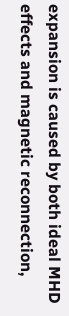expansion is caused by both ideal MHD effects and magnetic reconnection,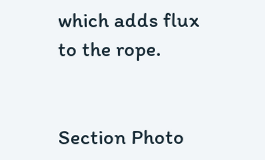which adds flux to the rope.


Section Photo